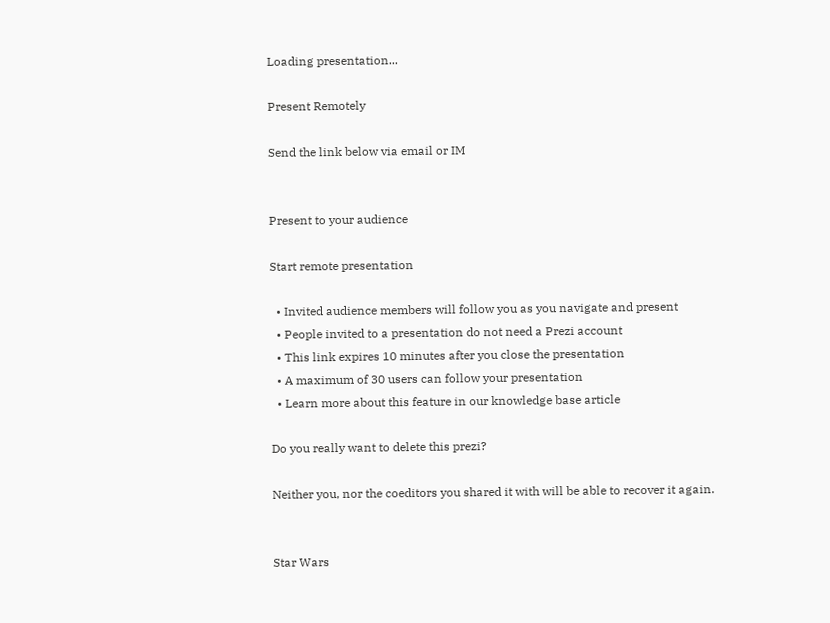Loading presentation...

Present Remotely

Send the link below via email or IM


Present to your audience

Start remote presentation

  • Invited audience members will follow you as you navigate and present
  • People invited to a presentation do not need a Prezi account
  • This link expires 10 minutes after you close the presentation
  • A maximum of 30 users can follow your presentation
  • Learn more about this feature in our knowledge base article

Do you really want to delete this prezi?

Neither you, nor the coeditors you shared it with will be able to recover it again.


Star Wars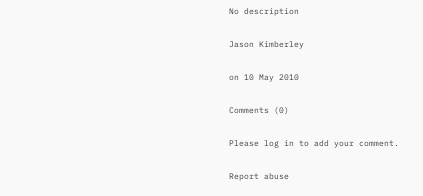No description

Jason Kimberley

on 10 May 2010

Comments (0)

Please log in to add your comment.

Report abuse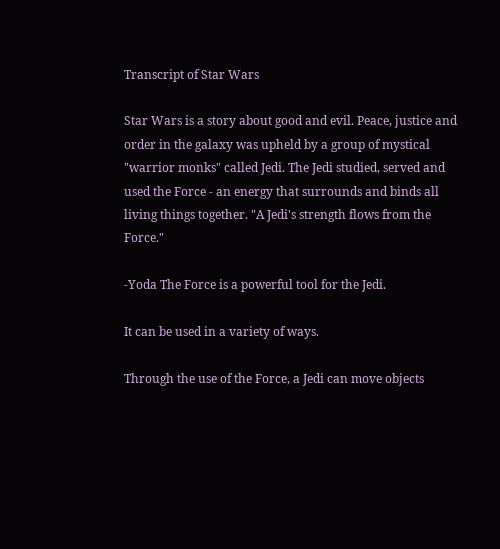Transcript of Star Wars

Star Wars is a story about good and evil. Peace, justice and order in the galaxy was upheld by a group of mystical "warrior monks" called Jedi. The Jedi studied, served and used the Force - an energy that surrounds and binds all living things together. "A Jedi's strength flows from the Force."

-Yoda The Force is a powerful tool for the Jedi.

It can be used in a variety of ways.

Through the use of the Force, a Jedi can move objects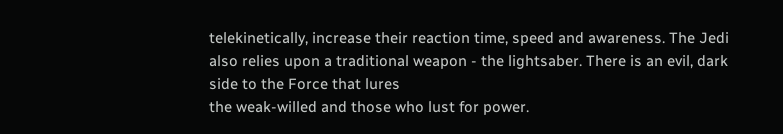telekinetically, increase their reaction time, speed and awareness. The Jedi also relies upon a traditional weapon - the lightsaber. There is an evil, dark side to the Force that lures
the weak-willed and those who lust for power.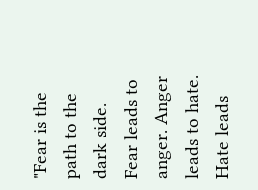"Fear is the path to the dark side. Fear leads to anger. Anger leads to hate. Hate leads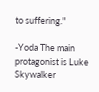to suffering."

-Yoda The main protagonist is Luke Skywalker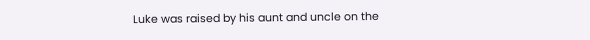Luke was raised by his aunt and uncle on the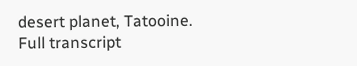desert planet, Tatooine.
Full transcript